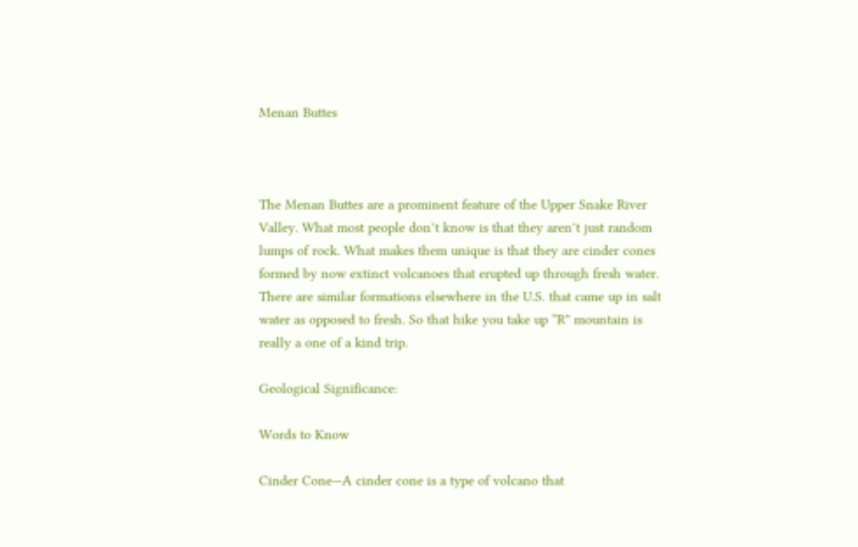Menan Buttes



The Menan Buttes are a prominent feature of the Upper Snake River Valley. What most people don’t know is that they aren’t just random lumps of rock. What makes them unique is that they are cinder cones formed by now extinct volcanoes that erupted up through fresh water. There are similar formations elsewhere in the U.S. that came up in salt water as opposed to fresh. So that hike you take up “R” mountain is really a one of a kind trip.

Geological Significance:

Words to Know

Cinder Cone—A cinder cone is a type of volcano that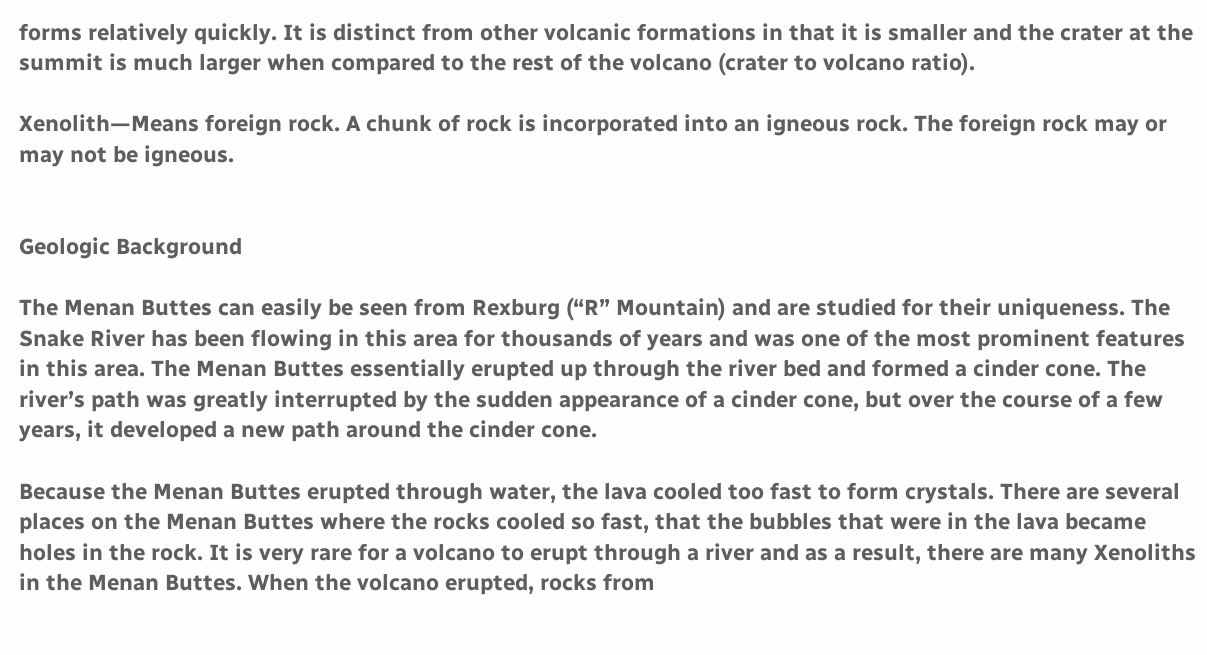forms relatively quickly. It is distinct from other volcanic formations in that it is smaller and the crater at the summit is much larger when compared to the rest of the volcano (crater to volcano ratio).

Xenolith—Means foreign rock. A chunk of rock is incorporated into an igneous rock. The foreign rock may or may not be igneous.


Geologic Background

The Menan Buttes can easily be seen from Rexburg (“R” Mountain) and are studied for their uniqueness. The Snake River has been flowing in this area for thousands of years and was one of the most prominent features in this area. The Menan Buttes essentially erupted up through the river bed and formed a cinder cone. The river’s path was greatly interrupted by the sudden appearance of a cinder cone, but over the course of a few years, it developed a new path around the cinder cone.

Because the Menan Buttes erupted through water, the lava cooled too fast to form crystals. There are several places on the Menan Buttes where the rocks cooled so fast, that the bubbles that were in the lava became holes in the rock. It is very rare for a volcano to erupt through a river and as a result, there are many Xenoliths in the Menan Buttes. When the volcano erupted, rocks from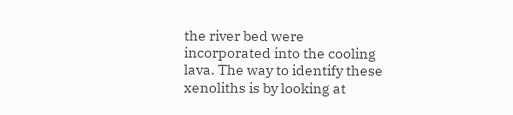the river bed were incorporated into the cooling lava. The way to identify these xenoliths is by looking at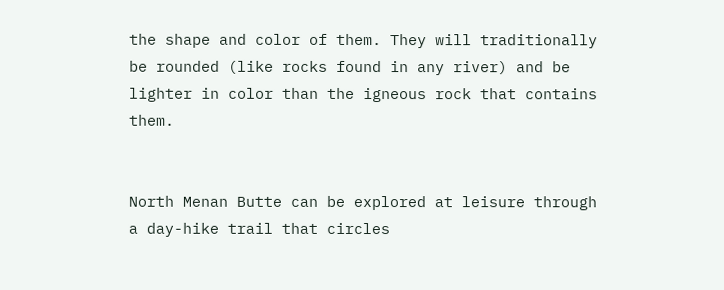the shape and color of them. They will traditionally be rounded (like rocks found in any river) and be lighter in color than the igneous rock that contains them.


North Menan Butte can be explored at leisure through a day-hike trail that circles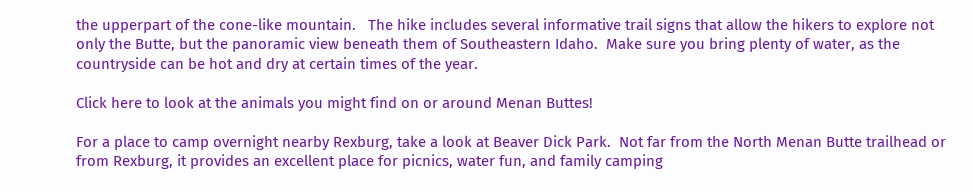the upperpart of the cone-like mountain.   The hike includes several informative trail signs that allow the hikers to explore not only the Butte, but the panoramic view beneath them of Southeastern Idaho.  Make sure you bring plenty of water, as the countryside can be hot and dry at certain times of the year.

Click here to look at the animals you might find on or around Menan Buttes!

For a place to camp overnight nearby Rexburg, take a look at Beaver Dick Park.  Not far from the North Menan Butte trailhead or from Rexburg, it provides an excellent place for picnics, water fun, and family camping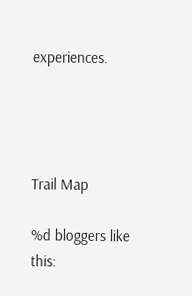experiences.




Trail Map

%d bloggers like this: